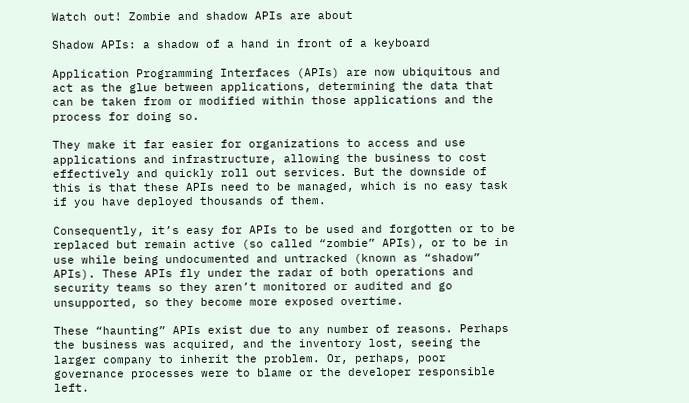Watch out! Zombie and shadow APIs are about

Shadow APIs: a shadow of a hand in front of a keyboard

Application Programming Interfaces (APIs) are now ubiquitous and act as the glue between applications, determining the data that can be taken from or modified within those applications and the process for doing so.

They make it far easier for organizations to access and use applications and infrastructure, allowing the business to cost effectively and quickly roll out services. But the downside of this is that these APIs need to be managed, which is no easy task if you have deployed thousands of them.

Consequently, it’s easy for APIs to be used and forgotten or to be replaced but remain active (so called “zombie” APIs), or to be in use while being undocumented and untracked (known as “shadow” APIs). These APIs fly under the radar of both operations and security teams so they aren’t monitored or audited and go unsupported, so they become more exposed overtime.

These “haunting” APIs exist due to any number of reasons. Perhaps the business was acquired, and the inventory lost, seeing the larger company to inherit the problem. Or, perhaps, poor governance processes were to blame or the developer responsible left.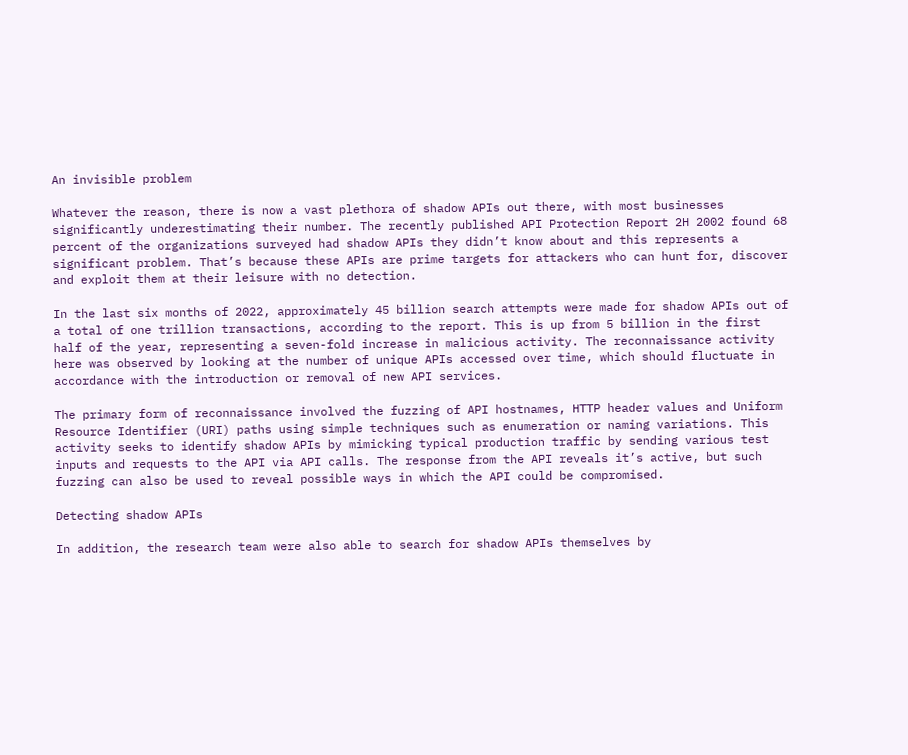An invisible problem

Whatever the reason, there is now a vast plethora of shadow APIs out there, with most businesses significantly underestimating their number. The recently published API Protection Report 2H 2002 found 68 percent of the organizations surveyed had shadow APIs they didn’t know about and this represents a significant problem. That’s because these APIs are prime targets for attackers who can hunt for, discover and exploit them at their leisure with no detection.

In the last six months of 2022, approximately 45 billion search attempts were made for shadow APIs out of a total of one trillion transactions, according to the report. This is up from 5 billion in the first half of the year, representing a seven-fold increase in malicious activity. The reconnaissance activity here was observed by looking at the number of unique APIs accessed over time, which should fluctuate in accordance with the introduction or removal of new API services.

The primary form of reconnaissance involved the fuzzing of API hostnames, HTTP header values and Uniform Resource Identifier (URI) paths using simple techniques such as enumeration or naming variations. This activity seeks to identify shadow APIs by mimicking typical production traffic by sending various test inputs and requests to the API via API calls. The response from the API reveals it’s active, but such fuzzing can also be used to reveal possible ways in which the API could be compromised.

Detecting shadow APIs

In addition, the research team were also able to search for shadow APIs themselves by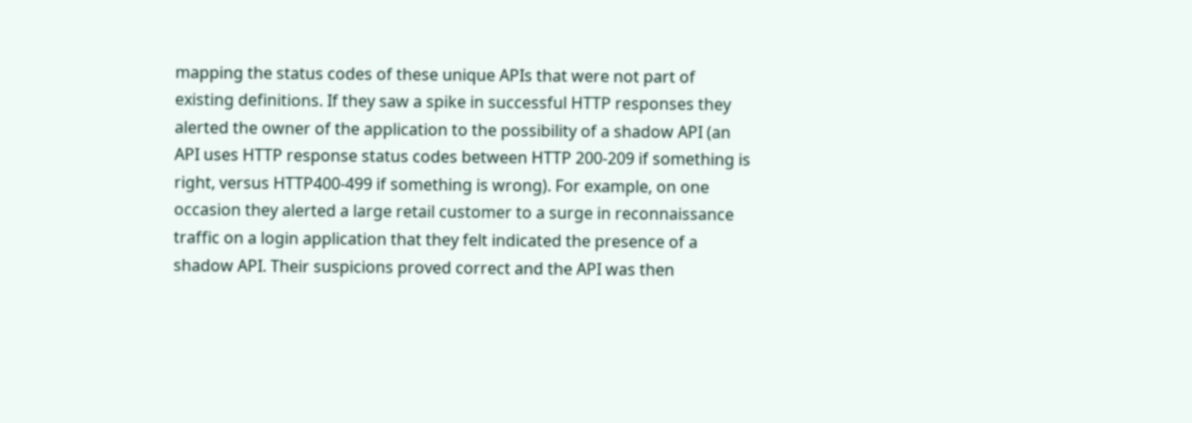mapping the status codes of these unique APIs that were not part of existing definitions. If they saw a spike in successful HTTP responses they alerted the owner of the application to the possibility of a shadow API (an API uses HTTP response status codes between HTTP 200-209 if something is right, versus HTTP400-499 if something is wrong). For example, on one occasion they alerted a large retail customer to a surge in reconnaissance traffic on a login application that they felt indicated the presence of a shadow API. Their suspicions proved correct and the API was then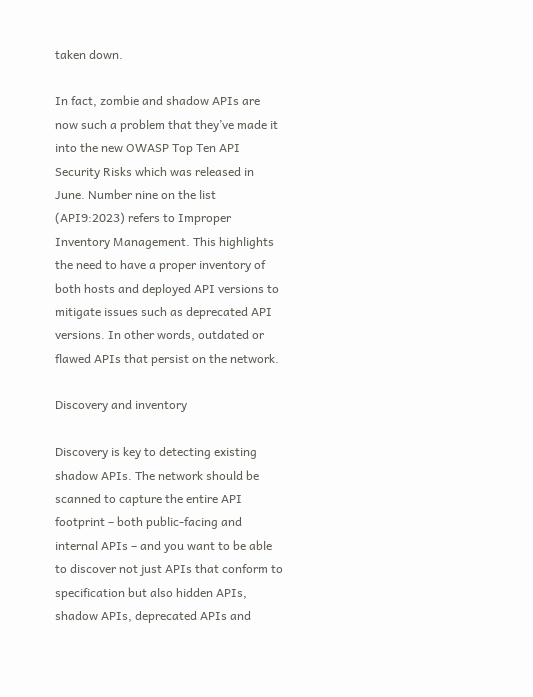taken down.

In fact, zombie and shadow APIs are now such a problem that they’ve made it into the new OWASP Top Ten API Security Risks which was released in June. Number nine on the list (API9:2023) refers to Improper Inventory Management. This highlights the need to have a proper inventory of both hosts and deployed API versions to mitigate issues such as deprecated API versions. In other words, outdated or flawed APIs that persist on the network.

Discovery and inventory

Discovery is key to detecting existing shadow APIs. The network should be scanned to capture the entire API footprint – both public-facing and internal APIs – and you want to be able to discover not just APIs that conform to specification but also hidden APIs, shadow APIs, deprecated APIs and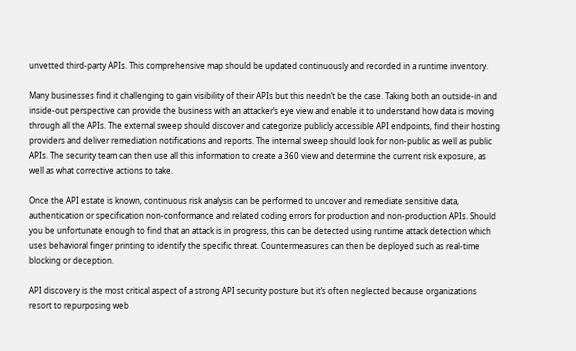unvetted third-party APIs. This comprehensive map should be updated continuously and recorded in a runtime inventory.

Many businesses find it challenging to gain visibility of their APIs but this needn’t be the case. Taking both an outside-in and inside-out perspective can provide the business with an attacker’s eye view and enable it to understand how data is moving through all the APIs. The external sweep should discover and categorize publicly accessible API endpoints, find their hosting providers and deliver remediation notifications and reports. The internal sweep should look for non-public as well as public APIs. The security team can then use all this information to create a 360 view and determine the current risk exposure, as well as what corrective actions to take.

Once the API estate is known, continuous risk analysis can be performed to uncover and remediate sensitive data, authentication or specification non-conformance and related coding errors for production and non-production APIs. Should you be unfortunate enough to find that an attack is in progress, this can be detected using runtime attack detection which uses behavioral finger printing to identify the specific threat. Countermeasures can then be deployed such as real-time blocking or deception.

API discovery is the most critical aspect of a strong API security posture but it’s often neglected because organizations resort to repurposing web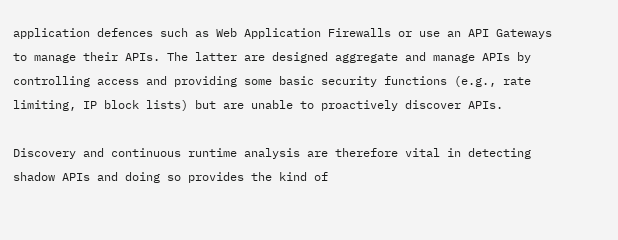application defences such as Web Application Firewalls or use an API Gateways to manage their APIs. The latter are designed aggregate and manage APIs by controlling access and providing some basic security functions (e.g., rate limiting, IP block lists) but are unable to proactively discover APIs.

Discovery and continuous runtime analysis are therefore vital in detecting shadow APIs and doing so provides the kind of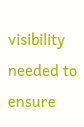visibility needed to ensure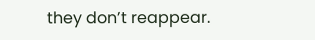they don’t reappear.